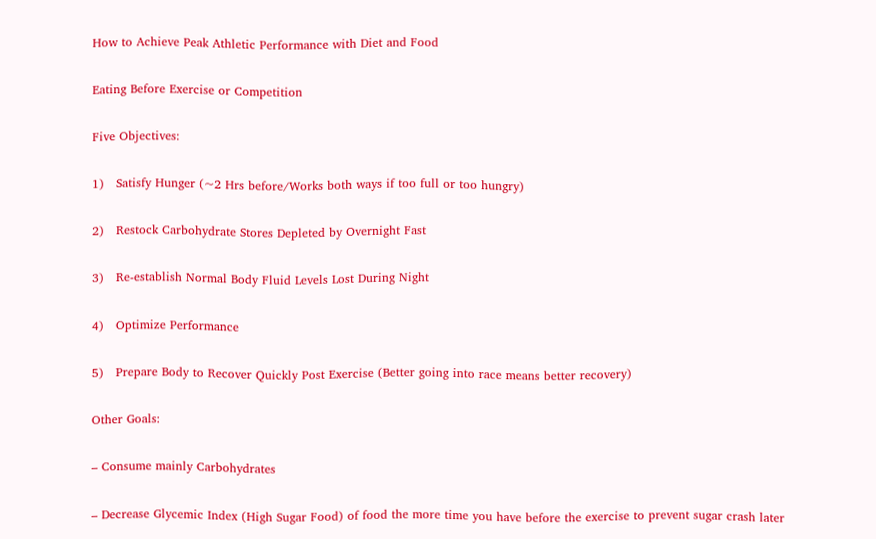How to Achieve Peak Athletic Performance with Diet and Food

Eating Before Exercise or Competition

Five Objectives:

1)   Satisfy Hunger (~2 Hrs before/Works both ways if too full or too hungry)

2)   Restock Carbohydrate Stores Depleted by Overnight Fast

3)   Re-establish Normal Body Fluid Levels Lost During Night

4)   Optimize Performance

5)   Prepare Body to Recover Quickly Post Exercise (Better going into race means better recovery)

Other Goals:

– Consume mainly Carbohydrates

– Decrease Glycemic Index (High Sugar Food) of food the more time you have before the exercise to prevent sugar crash later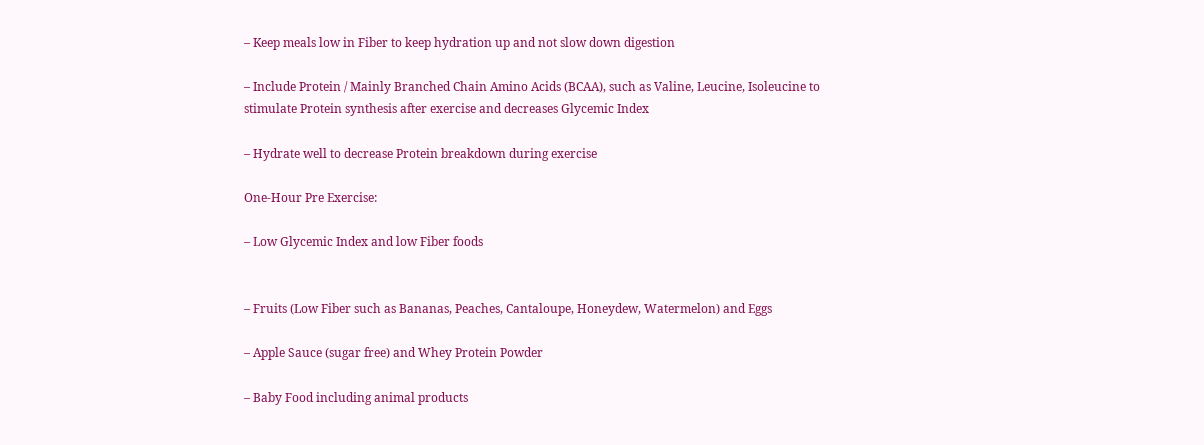– Keep meals low in Fiber to keep hydration up and not slow down digestion

– Include Protein / Mainly Branched Chain Amino Acids (BCAA), such as Valine, Leucine, Isoleucine to stimulate Protein synthesis after exercise and decreases Glycemic Index

– Hydrate well to decrease Protein breakdown during exercise

One-Hour Pre Exercise:

– Low Glycemic Index and low Fiber foods


– Fruits (Low Fiber such as Bananas, Peaches, Cantaloupe, Honeydew, Watermelon) and Eggs

– Apple Sauce (sugar free) and Whey Protein Powder

– Baby Food including animal products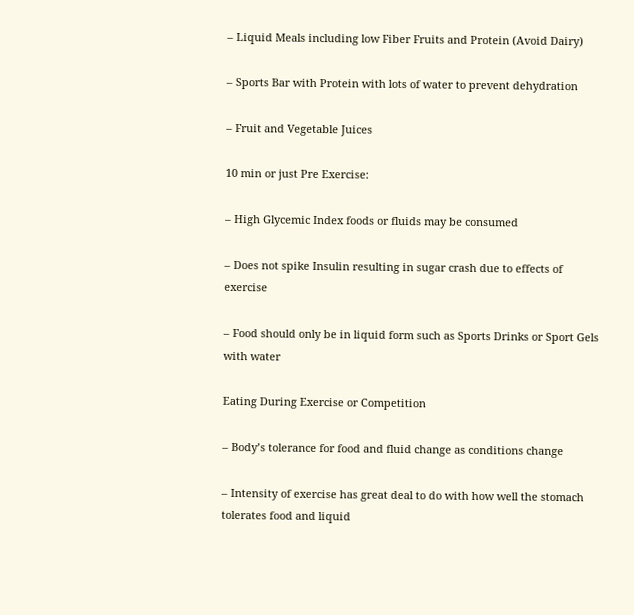– Liquid Meals including low Fiber Fruits and Protein (Avoid Dairy)

– Sports Bar with Protein with lots of water to prevent dehydration

– Fruit and Vegetable Juices

10 min or just Pre Exercise:

– High Glycemic Index foods or fluids may be consumed

– Does not spike Insulin resulting in sugar crash due to effects of exercise

– Food should only be in liquid form such as Sports Drinks or Sport Gels with water

Eating During Exercise or Competition

– Body’s tolerance for food and fluid change as conditions change

– Intensity of exercise has great deal to do with how well the stomach tolerates food and liquid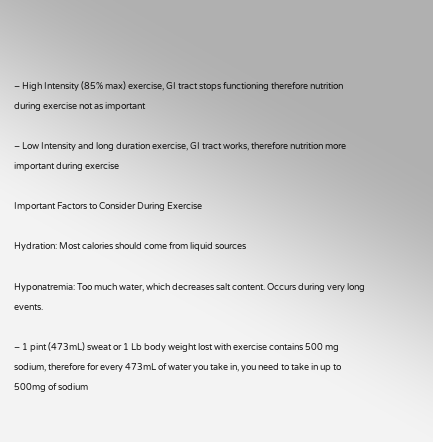– High Intensity (85% max) exercise, GI tract stops functioning therefore nutrition during exercise not as important

– Low Intensity and long duration exercise, GI tract works, therefore nutrition more important during exercise

Important Factors to Consider During Exercise

Hydration: Most calories should come from liquid sources

Hyponatremia: Too much water, which decreases salt content. Occurs during very long events.

– 1 pint (473mL) sweat or 1 Lb body weight lost with exercise contains 500 mg sodium, therefore for every 473mL of water you take in, you need to take in up to 500mg of sodium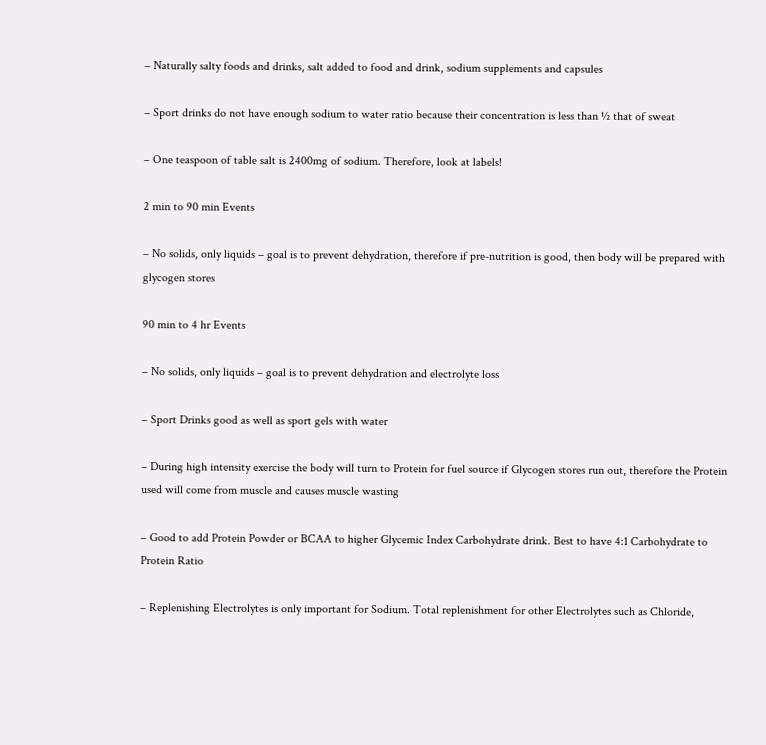– Naturally salty foods and drinks, salt added to food and drink, sodium supplements and capsules

– Sport drinks do not have enough sodium to water ratio because their concentration is less than ½ that of sweat

– One teaspoon of table salt is 2400mg of sodium. Therefore, look at labels!

2 min to 90 min Events

– No solids, only liquids – goal is to prevent dehydration, therefore if pre-nutrition is good, then body will be prepared with glycogen stores

90 min to 4 hr Events

– No solids, only liquids – goal is to prevent dehydration and electrolyte loss

– Sport Drinks good as well as sport gels with water

– During high intensity exercise the body will turn to Protein for fuel source if Glycogen stores run out, therefore the Protein used will come from muscle and causes muscle wasting

– Good to add Protein Powder or BCAA to higher Glycemic Index Carbohydrate drink. Best to have 4:1 Carbohydrate to Protein Ratio

– Replenishing Electrolytes is only important for Sodium. Total replenishment for other Electrolytes such as Chloride,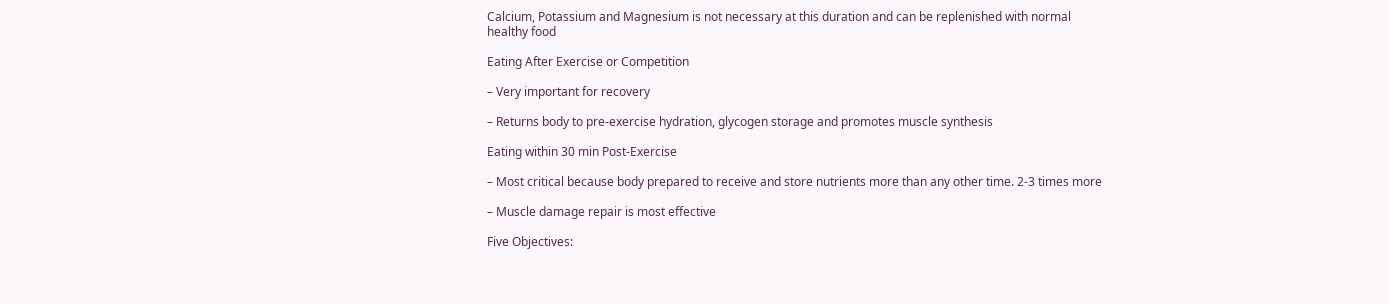Calcium, Potassium and Magnesium is not necessary at this duration and can be replenished with normal healthy food

Eating After Exercise or Competition

– Very important for recovery

– Returns body to pre-exercise hydration, glycogen storage and promotes muscle synthesis

Eating within 30 min Post-Exercise

– Most critical because body prepared to receive and store nutrients more than any other time. 2-3 times more

– Muscle damage repair is most effective

Five Objectives: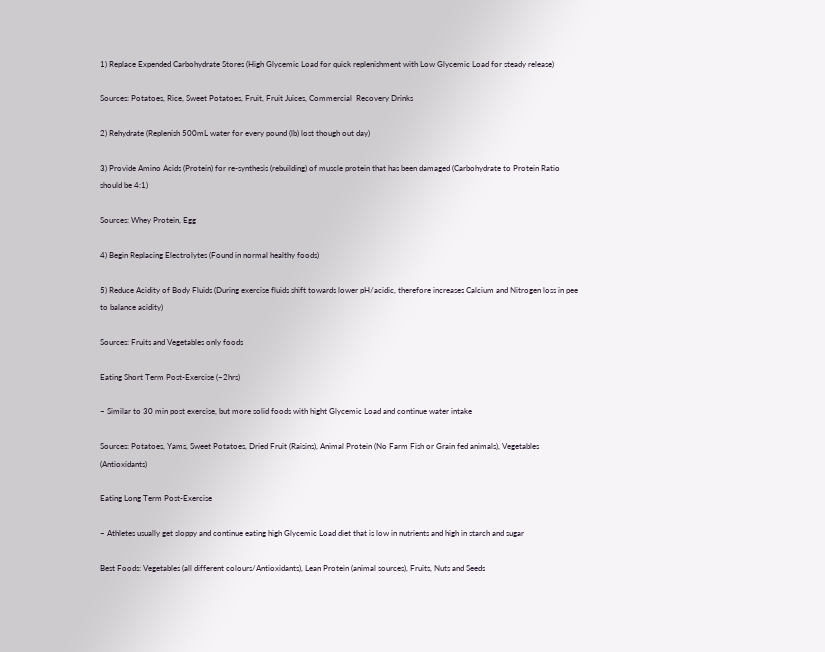1) Replace Expended Carbohydrate Stores (High Glycemic Load for quick replenishment with Low Glycemic Load for steady release)

Sources: Potatoes, Rice, Sweet Potatoes, Fruit, Fruit Juices, Commercial  Recovery Drinks

2) Rehydrate (Replenish 500mL water for every pound (lb) lost though out day)

3) Provide Amino Acids (Protein) for re-synthesis (rebuilding) of muscle protein that has been damaged (Carbohydrate to Protein Ratio should be 4:1)

Sources: Whey Protein, Egg

4) Begin Replacing Electrolytes (Found in normal healthy foods)

5) Reduce Acidity of Body Fluids (During exercise fluids shift towards lower pH/acidic, therefore increases Calcium and Nitrogen loss in pee to balance acidity)

Sources: Fruits and Vegetables only foods

Eating Short Term Post-Exercise (~2hrs)

– Similar to 30 min post exercise, but more solid foods with hight Glycemic Load and continue water intake

Sources: Potatoes, Yams, Sweet Potatoes, Dried Fruit (Raisins), Animal Protein (No Farm Fish or Grain fed animals), Vegetables (Antioxidants)

Eating Long Term Post-Exercise

– Athletes usually get sloppy and continue eating high Glycemic Load diet that is low in nutrients and high in starch and sugar

Best Foods: Vegetables (all different colours/Antioxidants), Lean Protein (animal sources), Fruits, Nuts and Seeds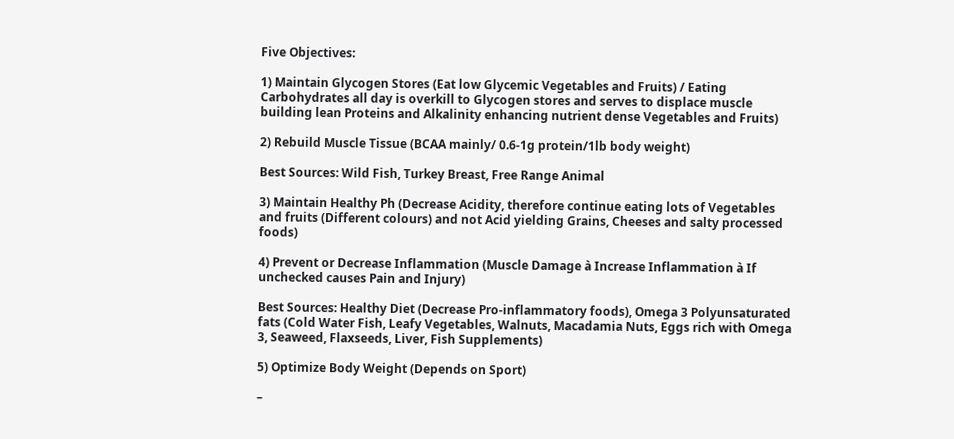Five Objectives:

1) Maintain Glycogen Stores (Eat low Glycemic Vegetables and Fruits) / Eating Carbohydrates all day is overkill to Glycogen stores and serves to displace muscle building lean Proteins and Alkalinity enhancing nutrient dense Vegetables and Fruits)

2) Rebuild Muscle Tissue (BCAA mainly/ 0.6-1g protein/1lb body weight)

Best Sources: Wild Fish, Turkey Breast, Free Range Animal

3) Maintain Healthy Ph (Decrease Acidity, therefore continue eating lots of Vegetables and fruits (Different colours) and not Acid yielding Grains, Cheeses and salty processed foods)

4) Prevent or Decrease Inflammation (Muscle Damage à Increase Inflammation à If unchecked causes Pain and Injury)

Best Sources: Healthy Diet (Decrease Pro-inflammatory foods), Omega 3 Polyunsaturated fats (Cold Water Fish, Leafy Vegetables, Walnuts, Macadamia Nuts, Eggs rich with Omega 3, Seaweed, Flaxseeds, Liver, Fish Supplements)

5) Optimize Body Weight (Depends on Sport)

–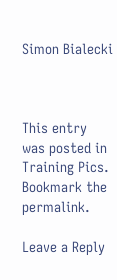Simon Bialecki



This entry was posted in Training Pics. Bookmark the permalink.

Leave a Reply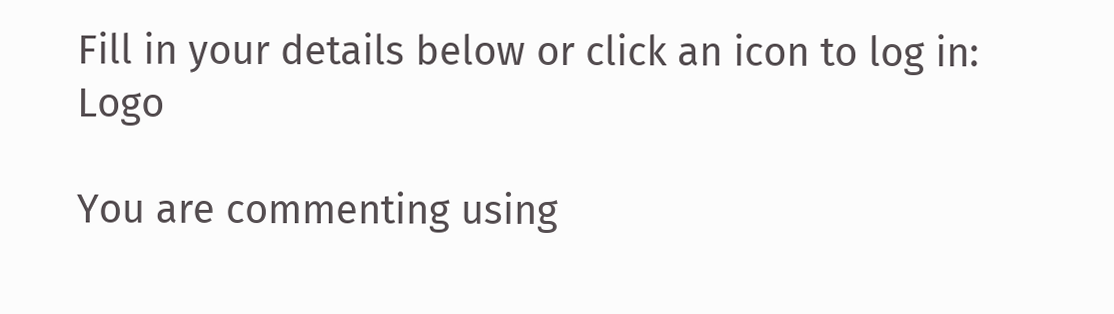Fill in your details below or click an icon to log in: Logo

You are commenting using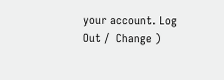your account. Log Out /  Change )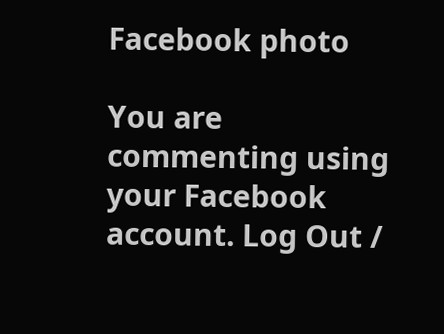Facebook photo

You are commenting using your Facebook account. Log Out /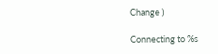Change )

Connecting to %s